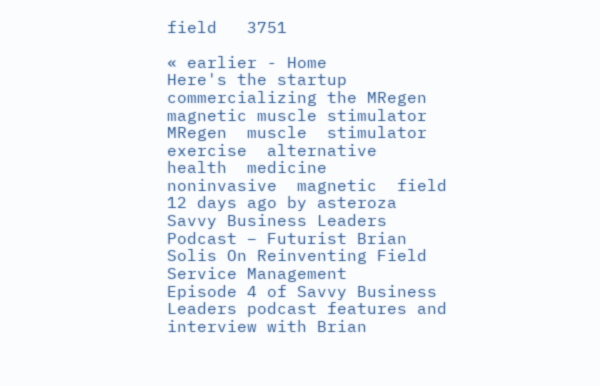field   3751

« earlier - Home
Here's the startup commercializing the MRegen magnetic muscle stimulator
MRegen  muscle  stimulator  exercise  alternative  health  medicine  noninvasive  magnetic  field
12 days ago by asteroza
Savvy Business Leaders Podcast – Futurist Brian Solis On Reinventing Field Service Management
Episode 4 of Savvy Business Leaders podcast features and interview with Brian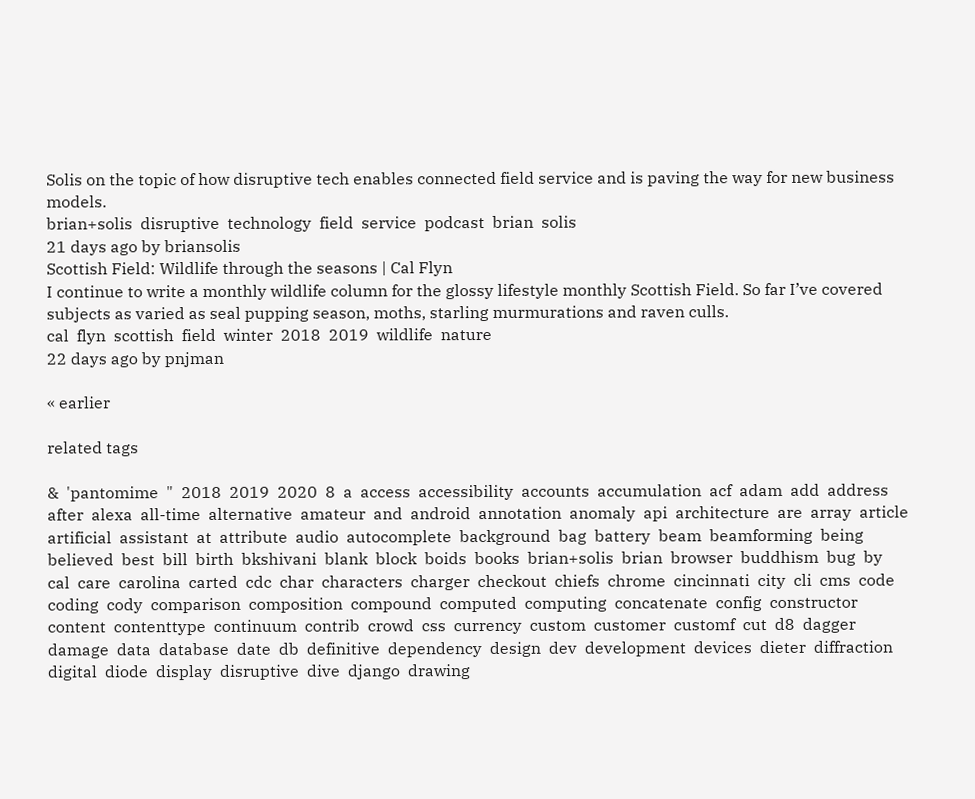Solis on the topic of how disruptive tech enables connected field service and is paving the way for new business models.
brian+solis  disruptive  technology  field  service  podcast  brian  solis
21 days ago by briansolis
Scottish Field: Wildlife through the seasons | Cal Flyn
I continue to write a monthly wildlife column for the glossy lifestyle monthly Scottish Field. So far I’ve covered subjects as varied as seal pupping season, moths, starling murmurations and raven culls.
cal  flyn  scottish  field  winter  2018  2019  wildlife  nature
22 days ago by pnjman

« earlier

related tags

&  'pantomime  "  2018  2019  2020  8  a  access  accessibility  accounts  accumulation  acf  adam  add  address  after  alexa  all-time  alternative  amateur  and  android  annotation  anomaly  api  architecture  are  array  article  artificial  assistant  at  attribute  audio  autocomplete  background  bag  battery  beam  beamforming  being  believed  best  bill  birth  bkshivani  blank  block  boids  books  brian+solis  brian  browser  buddhism  bug  by  cal  care  carolina  carted  cdc  char  characters  charger  checkout  chiefs  chrome  cincinnati  city  cli  cms  code  coding  cody  comparison  composition  compound  computed  computing  concatenate  config  constructor  content  contenttype  continuum  contrib  crowd  css  currency  custom  customer  customf  cut  d8  dagger  damage  data  database  date  db  definitive  dependency  design  dev  development  devices  dieter  diffraction  digital  diode  display  disruptive  dive  django  drawing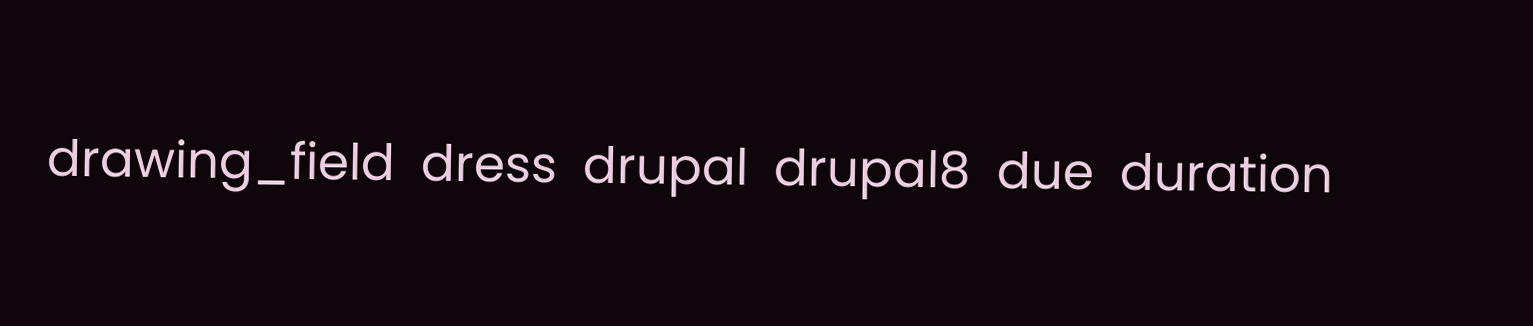drawing_field  dress  drupal  drupal8  due  duration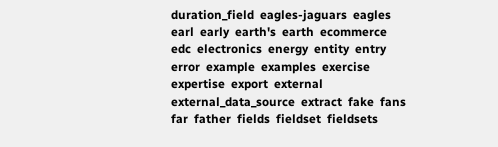duration_field  eagles-jaguars  eagles  earl  early  earth's  earth  ecommerce  edc  electronics  energy  entity  entry  error  example  examples  exercise  expertise  export  external  external_data_source  extract  fake  fans  far  father  fields  fieldset  fieldsets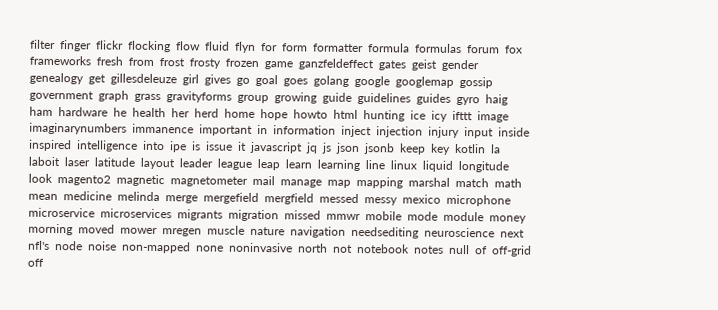filter  finger  flickr  flocking  flow  fluid  flyn  for  form  formatter  formula  formulas  forum  fox  frameworks  fresh  from  frost  frosty  frozen  game  ganzfeldeffect  gates  geist  gender  genealogy  get  gillesdeleuze  girl  gives  go  goal  goes  golang  google  googlemap  gossip  government  graph  grass  gravityforms  group  growing  guide  guidelines  guides  gyro  haig  ham  hardware  he  health  her  herd  home  hope  howto  html  hunting  ice  icy  ifttt  image  imaginarynumbers  immanence  important  in  information  inject  injection  injury  input  inside  inspired  intelligence  into  ipe  is  issue  it  javascript  jq  js  json  jsonb  keep  key  kotlin  la  laboit  laser  latitude  layout  leader  league  leap  learn  learning  line  linux  liquid  longitude  look  magento2  magnetic  magnetometer  mail  manage  map  mapping  marshal  match  math  mean  medicine  melinda  merge  mergefield  mergfield  messed  messy  mexico  microphone  microservice  microservices  migrants  migration  missed  mmwr  mobile  mode  module  money  morning  moved  mower  mregen  muscle  nature  navigation  needsediting  neuroscience  next  nfl's  node  noise  non-mapped  none  noninvasive  north  not  notebook  notes  null  of  off-grid  off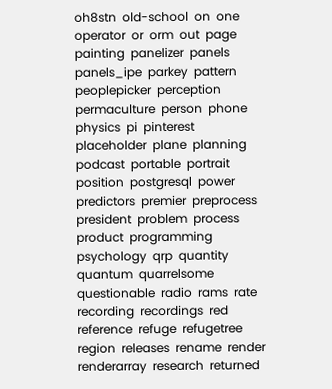oh8stn  old-school  on  one  operator  or  orm  out  page  painting  panelizer  panels  panels_ipe  parkey  pattern  peoplepicker  perception  permaculture  person  phone  physics  pi  pinterest  placeholder  plane  planning  podcast  portable  portrait  position  postgresql  power  predictors  premier  preprocess  president  problem  process  product  programming  psychology  qrp  quantity  quantum  quarrelsome  questionable  radio  rams  rate  recording  recordings  red  reference  refuge  refugetree  region  releases  rename  render  renderarray  research  returned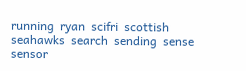running  ryan  scifri  scottish  seahawks  search  sending  sense  sensor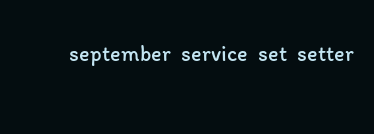september  service  set  setter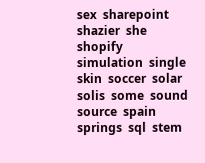sex  sharepoint  shazier  she  shopify  simulation  single  skin  soccer  solar  solis  some  sound  source  spain  springs  sql  stem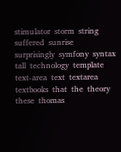stimulator  storm  string  suffered  sunrise  surprisingly  symfony  syntax  tall  technology  template  text-area  text  textarea  textbooks  that  the  theory  these  thomas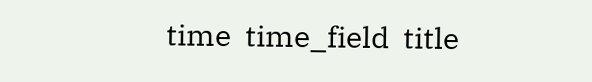time  time_field  title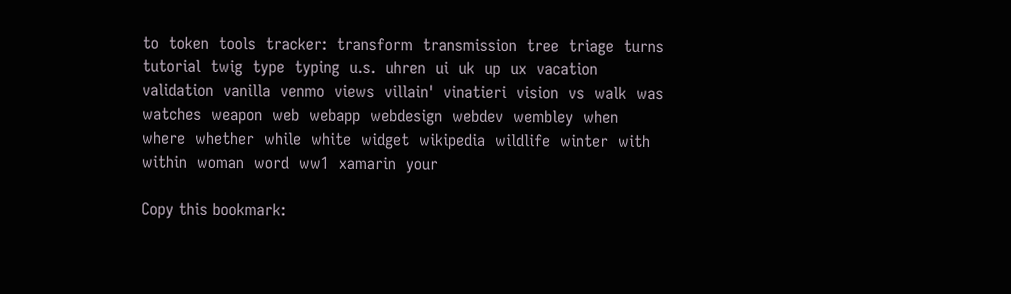to  token  tools  tracker:  transform  transmission  tree  triage  turns  tutorial  twig  type  typing  u.s.  uhren  ui  uk  up  ux  vacation  validation  vanilla  venmo  views  villain'  vinatieri  vision  vs  walk  was  watches  weapon  web  webapp  webdesign  webdev  wembley  when  where  whether  while  white  widget  wikipedia  wildlife  winter  with  within  woman  word  ww1  xamarin  your

Copy this bookmark: